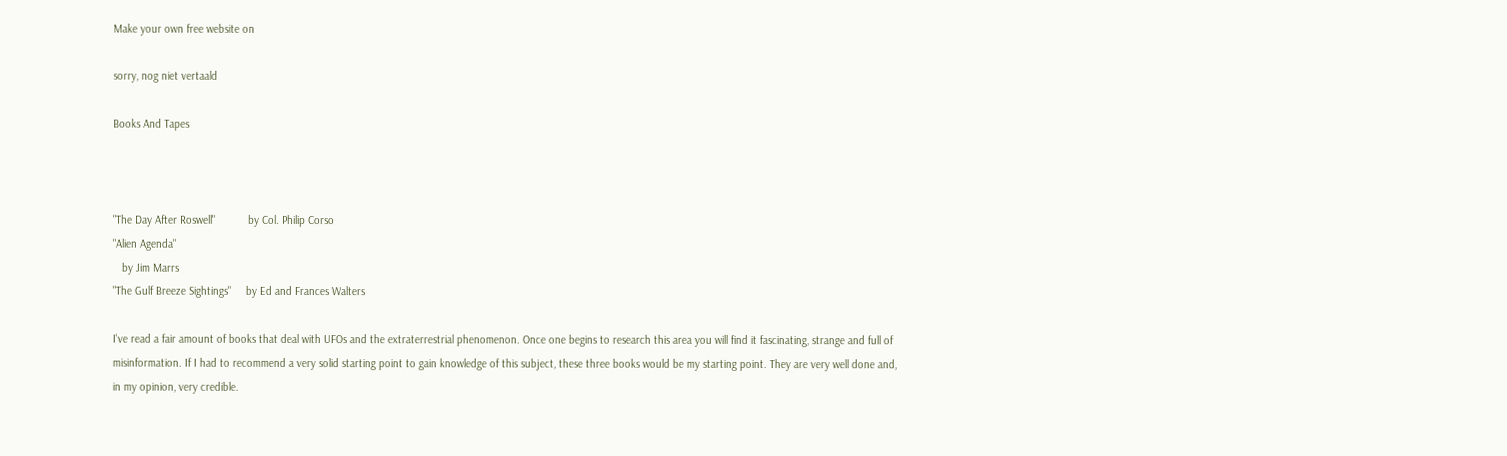Make your own free website on

sorry, nog niet vertaald

Books And Tapes



"The Day After Roswell"           by Col. Philip Corso
"Alien Agenda"
   by Jim Marrs
"The Gulf Breeze Sightings"     by Ed and Frances Walters

I've read a fair amount of books that deal with UFOs and the extraterrestrial phenomenon. Once one begins to research this area you will find it fascinating, strange and full of misinformation. If I had to recommend a very solid starting point to gain knowledge of this subject, these three books would be my starting point. They are very well done and, in my opinion, very credible.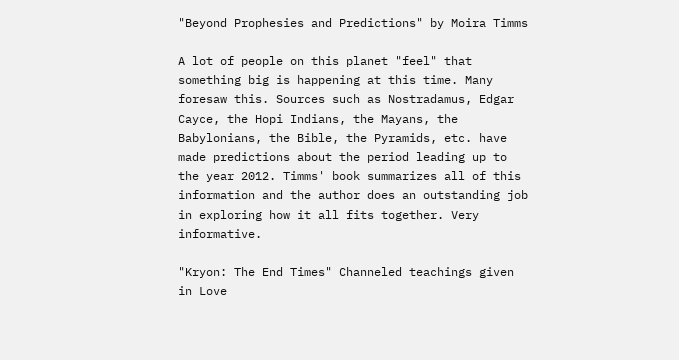"Beyond Prophesies and Predictions" by Moira Timms

A lot of people on this planet "feel" that something big is happening at this time. Many foresaw this. Sources such as Nostradamus, Edgar Cayce, the Hopi Indians, the Mayans, the Babylonians, the Bible, the Pyramids, etc. have made predictions about the period leading up to the year 2012. Timms' book summarizes all of this information and the author does an outstanding job in exploring how it all fits together. Very informative.

"Kryon: The End Times" Channeled teachings given in Love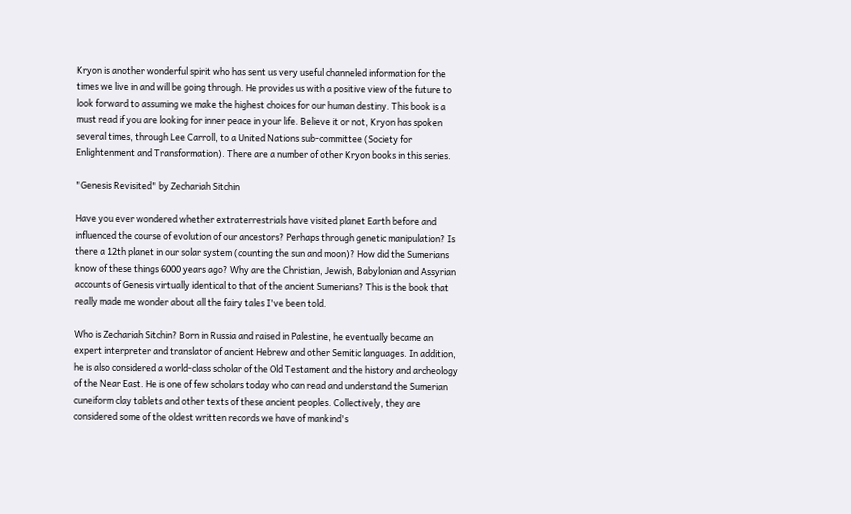Kryon is another wonderful spirit who has sent us very useful channeled information for the times we live in and will be going through. He provides us with a positive view of the future to look forward to assuming we make the highest choices for our human destiny. This book is a must read if you are looking for inner peace in your life. Believe it or not, Kryon has spoken several times, through Lee Carroll, to a United Nations sub-committee (Society for Enlightenment and Transformation). There are a number of other Kryon books in this series.

"Genesis Revisited" by Zechariah Sitchin

Have you ever wondered whether extraterrestrials have visited planet Earth before and influenced the course of evolution of our ancestors? Perhaps through genetic manipulation? Is there a 12th planet in our solar system (counting the sun and moon)? How did the Sumerians know of these things 6000 years ago? Why are the Christian, Jewish, Babylonian and Assyrian accounts of Genesis virtually identical to that of the ancient Sumerians? This is the book that really made me wonder about all the fairy tales I've been told.

Who is Zechariah Sitchin? Born in Russia and raised in Palestine, he eventually became an expert interpreter and translator of ancient Hebrew and other Semitic languages. In addition, he is also considered a world-class scholar of the Old Testament and the history and archeology of the Near East. He is one of few scholars today who can read and understand the Sumerian cuneiform clay tablets and other texts of these ancient peoples. Collectively, they are considered some of the oldest written records we have of mankind's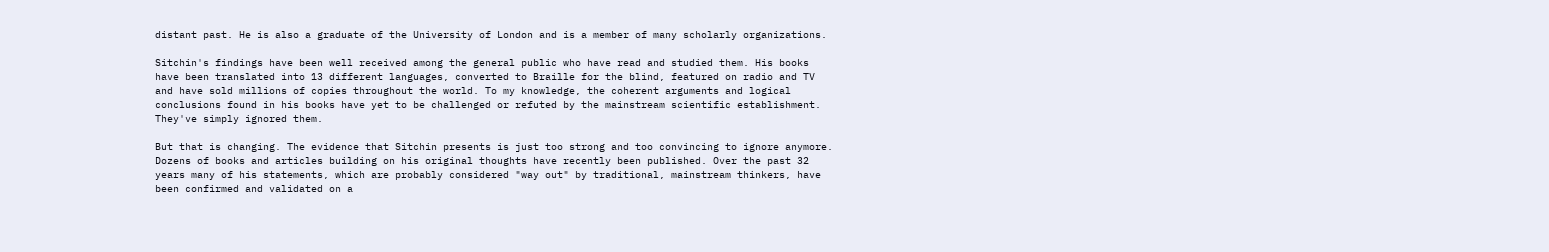distant past. He is also a graduate of the University of London and is a member of many scholarly organizations.

Sitchin's findings have been well received among the general public who have read and studied them. His books have been translated into 13 different languages, converted to Braille for the blind, featured on radio and TV and have sold millions of copies throughout the world. To my knowledge, the coherent arguments and logical conclusions found in his books have yet to be challenged or refuted by the mainstream scientific establishment. They've simply ignored them.

But that is changing. The evidence that Sitchin presents is just too strong and too convincing to ignore anymore. Dozens of books and articles building on his original thoughts have recently been published. Over the past 32 years many of his statements, which are probably considered "way out" by traditional, mainstream thinkers, have been confirmed and validated on a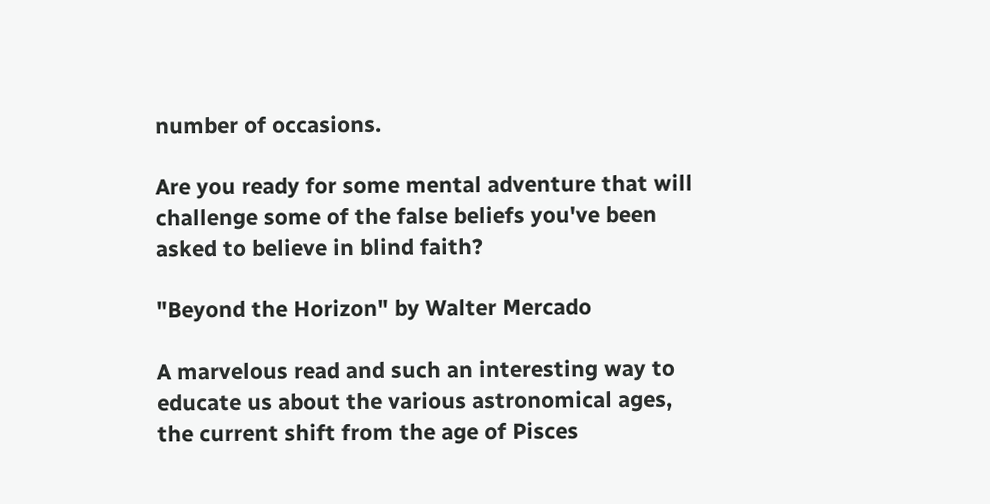number of occasions.

Are you ready for some mental adventure that will challenge some of the false beliefs you've been asked to believe in blind faith?

"Beyond the Horizon" by Walter Mercado

A marvelous read and such an interesting way to educate us about the various astronomical ages, the current shift from the age of Pisces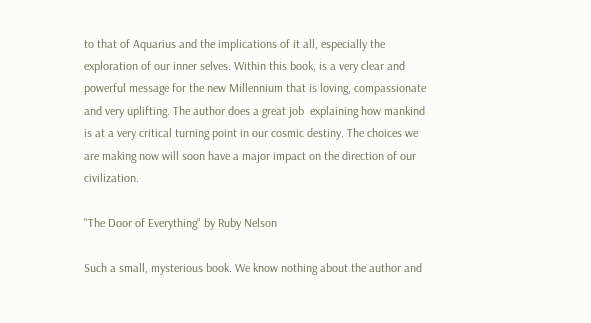to that of Aquarius and the implications of it all, especially the exploration of our inner selves. Within this book, is a very clear and powerful message for the new Millennium that is loving, compassionate and very uplifting. The author does a great job  explaining how mankind is at a very critical turning point in our cosmic destiny. The choices we are making now will soon have a major impact on the direction of our civilization.

"The Door of Everything" by Ruby Nelson

Such a small, mysterious book. We know nothing about the author and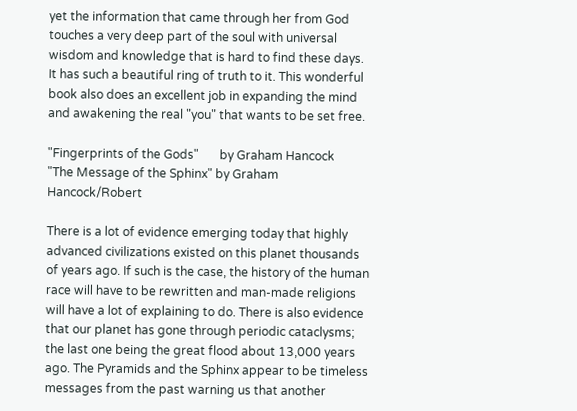yet the information that came through her from God touches a very deep part of the soul with universal wisdom and knowledge that is hard to find these days. It has such a beautiful ring of truth to it. This wonderful book also does an excellent job in expanding the mind and awakening the real "you" that wants to be set free.

"Fingerprints of the Gods"       by Graham Hancock
"The Message of the Sphinx" by Graham Hancock/Robert

There is a lot of evidence emerging today that highly advanced civilizations existed on this planet thousands of years ago. If such is the case, the history of the human race will have to be rewritten and man-made religions will have a lot of explaining to do. There is also evidence that our planet has gone through periodic cataclysms; the last one being the great flood about 13,000 years ago. The Pyramids and the Sphinx appear to be timeless messages from the past warning us that another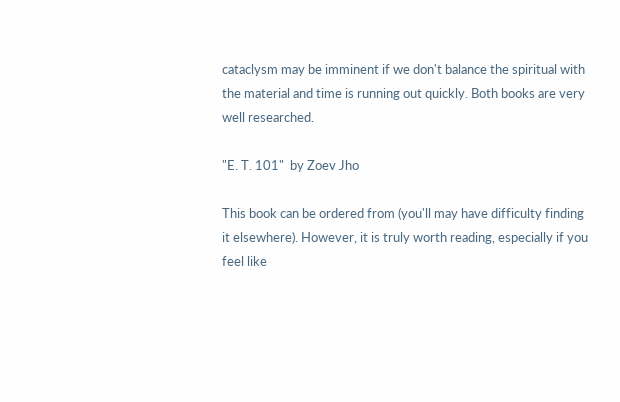cataclysm may be imminent if we don't balance the spiritual with the material and time is running out quickly. Both books are very well researched.

"E. T. 101"  by Zoev Jho

This book can be ordered from (you'll may have difficulty finding it elsewhere). However, it is truly worth reading, especially if you feel like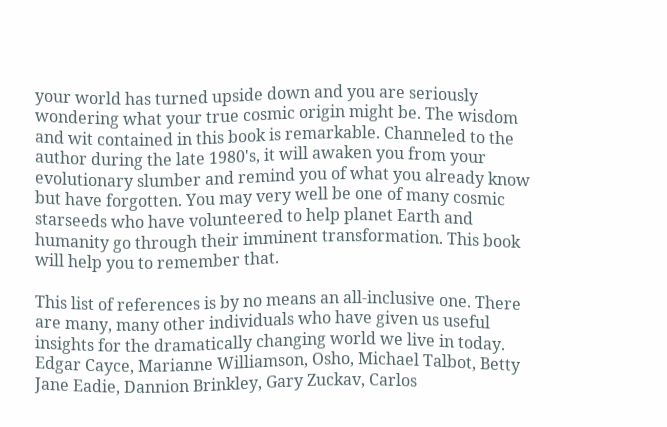your world has turned upside down and you are seriously wondering what your true cosmic origin might be. The wisdom and wit contained in this book is remarkable. Channeled to the author during the late 1980's, it will awaken you from your evolutionary slumber and remind you of what you already know but have forgotten. You may very well be one of many cosmic starseeds who have volunteered to help planet Earth and humanity go through their imminent transformation. This book will help you to remember that.

This list of references is by no means an all-inclusive one. There are many, many other individuals who have given us useful insights for the dramatically changing world we live in today. Edgar Cayce, Marianne Williamson, Osho, Michael Talbot, Betty Jane Eadie, Dannion Brinkley, Gary Zuckav, Carlos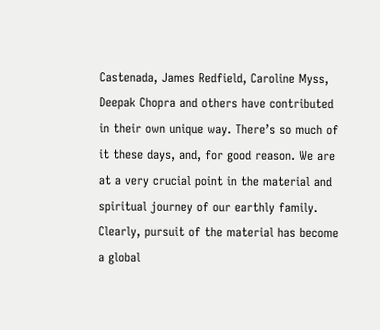Castenada, James Redfield, Caroline Myss, Deepak Chopra and others have contributed in their own unique way. There’s so much of it these days, and, for good reason. We are at a very crucial point in the material and spiritual journey of our earthly family. Clearly, pursuit of the material has become a global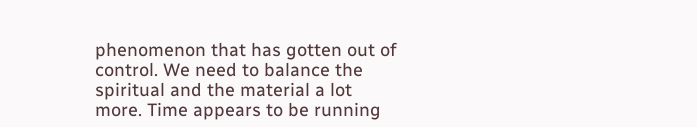phenomenon that has gotten out of control. We need to balance the spiritual and the material a lot more. Time appears to be running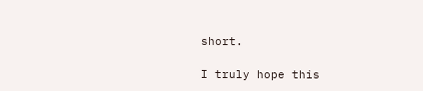short.

I truly hope this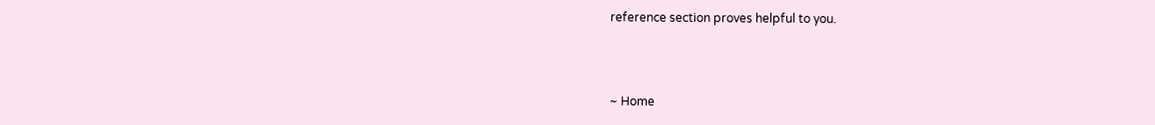reference section proves helpful to you.



~ Home